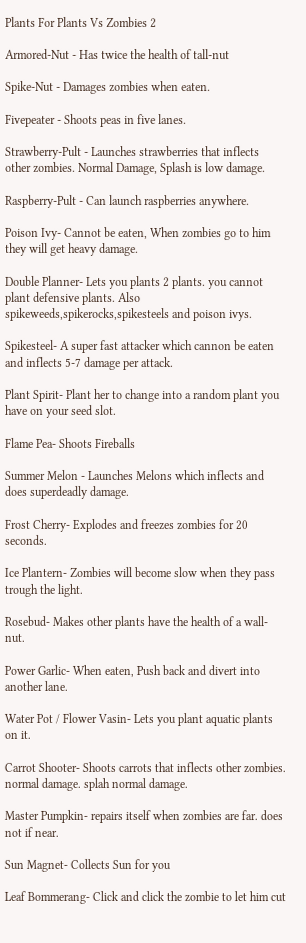Plants For Plants Vs Zombies 2

Armored-Nut - Has twice the health of tall-nut

Spike-Nut - Damages zombies when eaten.

Fivepeater - Shoots peas in five lanes.

Strawberry-Pult - Launches strawberries that inflects other zombies. Normal Damage, Splash is low damage.

Raspberry-Pult - Can launch raspberries anywhere.

Poison Ivy- Cannot be eaten, When zombies go to him they will get heavy damage.

Double Planner- Lets you plants 2 plants. you cannot plant defensive plants. Also spikeweeds,spikerocks,spikesteels and poison ivys.

Spikesteel- A super fast attacker which cannon be eaten and inflects 5-7 damage per attack.

Plant Spirit- Plant her to change into a random plant you have on your seed slot.

Flame Pea- Shoots Fireballs

Summer Melon - Launches Melons which inflects and does superdeadly damage.

Frost Cherry- Explodes and freezes zombies for 20 seconds.

Ice Plantern- Zombies will become slow when they pass trough the light.

Rosebud- Makes other plants have the health of a wall-nut.

Power Garlic- When eaten, Push back and divert into another lane.

Water Pot / Flower Vasin- Lets you plant aquatic plants on it.

Carrot Shooter- Shoots carrots that inflects other zombies. normal damage. splah normal damage.

Master Pumpkin- repairs itself when zombies are far. does not if near.

Sun Magnet- Collects Sun for you

Leaf Bommerang- Click and click the zombie to let him cut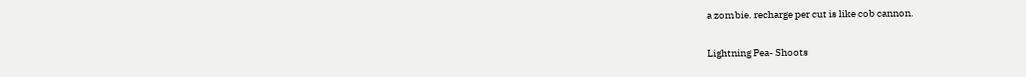a zombie. recharge per cut is like cob cannon.

Lightning Pea- Shoots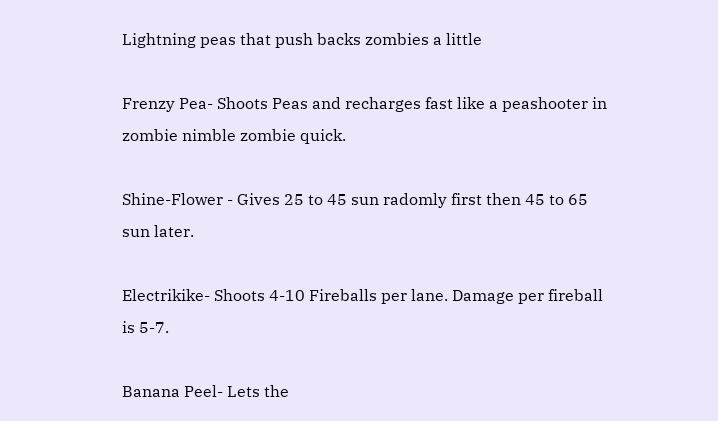Lightning peas that push backs zombies a little

Frenzy Pea- Shoots Peas and recharges fast like a peashooter in zombie nimble zombie quick.

Shine-Flower - Gives 25 to 45 sun radomly first then 45 to 65 sun later.

Electrikike- Shoots 4-10 Fireballs per lane. Damage per fireball is 5-7.

Banana Peel- Lets the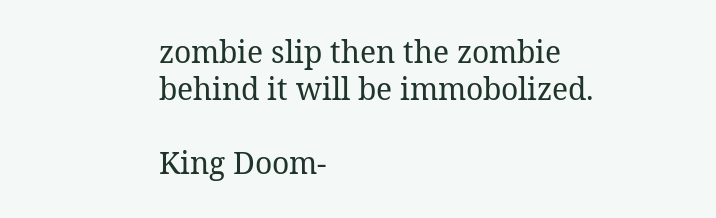zombie slip then the zombie behind it will be immobolized.

King Doom-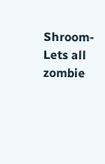Shroom- Lets all zombie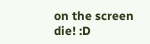on the screen die! :D